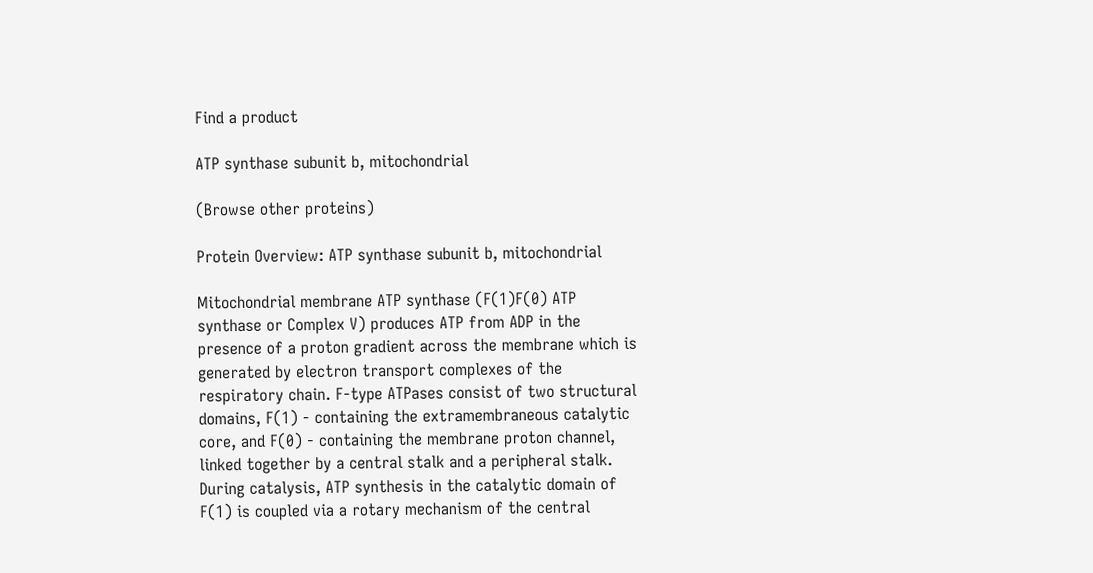Find a product

ATP synthase subunit b, mitochondrial

(Browse other proteins)

Protein Overview: ATP synthase subunit b, mitochondrial

Mitochondrial membrane ATP synthase (F(1)F(0) ATP synthase or Complex V) produces ATP from ADP in the presence of a proton gradient across the membrane which is generated by electron transport complexes of the respiratory chain. F-type ATPases consist of two structural domains, F(1) - containing the extramembraneous catalytic core, and F(0) - containing the membrane proton channel, linked together by a central stalk and a peripheral stalk. During catalysis, ATP synthesis in the catalytic domain of F(1) is coupled via a rotary mechanism of the central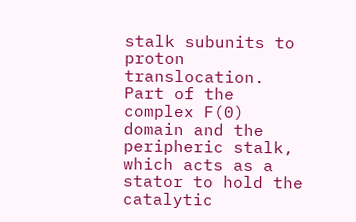stalk subunits to proton translocation. Part of the complex F(0) domain and the peripheric stalk, which acts as a stator to hold the catalytic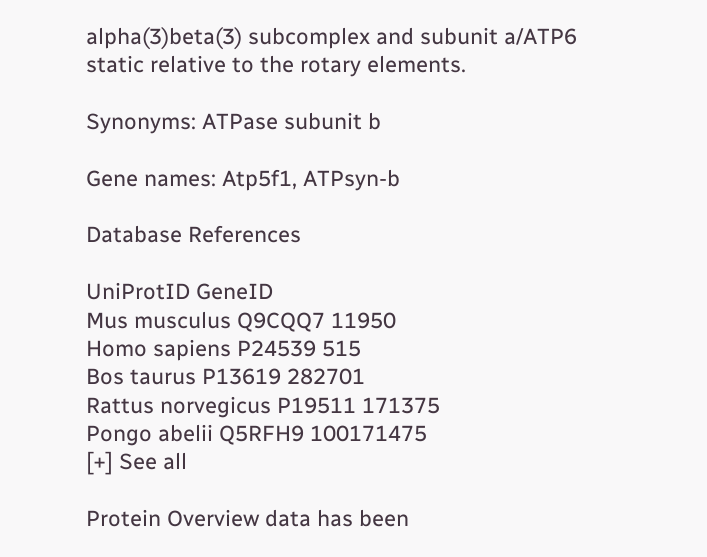alpha(3)beta(3) subcomplex and subunit a/ATP6 static relative to the rotary elements.

Synonyms: ATPase subunit b

Gene names: Atp5f1, ATPsyn-b

Database References

UniProtID GeneID
Mus musculus Q9CQQ7 11950
Homo sapiens P24539 515
Bos taurus P13619 282701
Rattus norvegicus P19511 171375
Pongo abelii Q5RFH9 100171475
[+] See all

Protein Overview data has been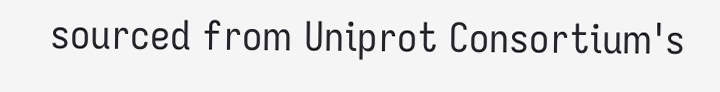sourced from Uniprot Consortium's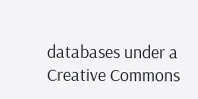databases under a Creative Commons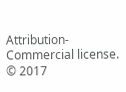Attribution-Commercial license. © 2017